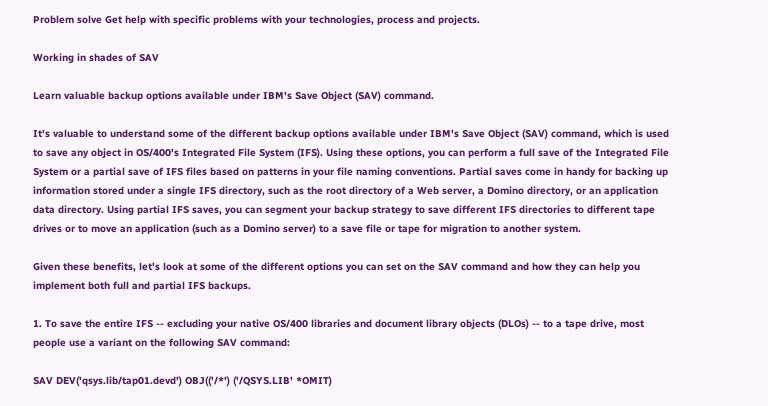Problem solve Get help with specific problems with your technologies, process and projects.

Working in shades of SAV

Learn valuable backup options available under IBM's Save Object (SAV) command.

It's valuable to understand some of the different backup options available under IBM's Save Object (SAV) command, which is used to save any object in OS/400's Integrated File System (IFS). Using these options, you can perform a full save of the Integrated File System or a partial save of IFS files based on patterns in your file naming conventions. Partial saves come in handy for backing up information stored under a single IFS directory, such as the root directory of a Web server, a Domino directory, or an application data directory. Using partial IFS saves, you can segment your backup strategy to save different IFS directories to different tape drives or to move an application (such as a Domino server) to a save file or tape for migration to another system.

Given these benefits, let's look at some of the different options you can set on the SAV command and how they can help you implement both full and partial IFS backups.

1. To save the entire IFS -- excluding your native OS/400 libraries and document library objects (DLOs) -- to a tape drive, most people use a variant on the following SAV command:

SAV DEV('qsys.lib/tap01.devd') OBJ(('/*') ('/QSYS.LIB' *OMIT)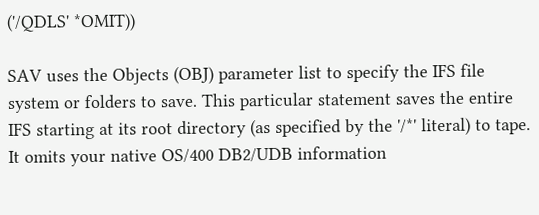('/QDLS' *OMIT))

SAV uses the Objects (OBJ) parameter list to specify the IFS file system or folders to save. This particular statement saves the entire IFS starting at its root directory (as specified by the '/*' literal) to tape. It omits your native OS/400 DB2/UDB information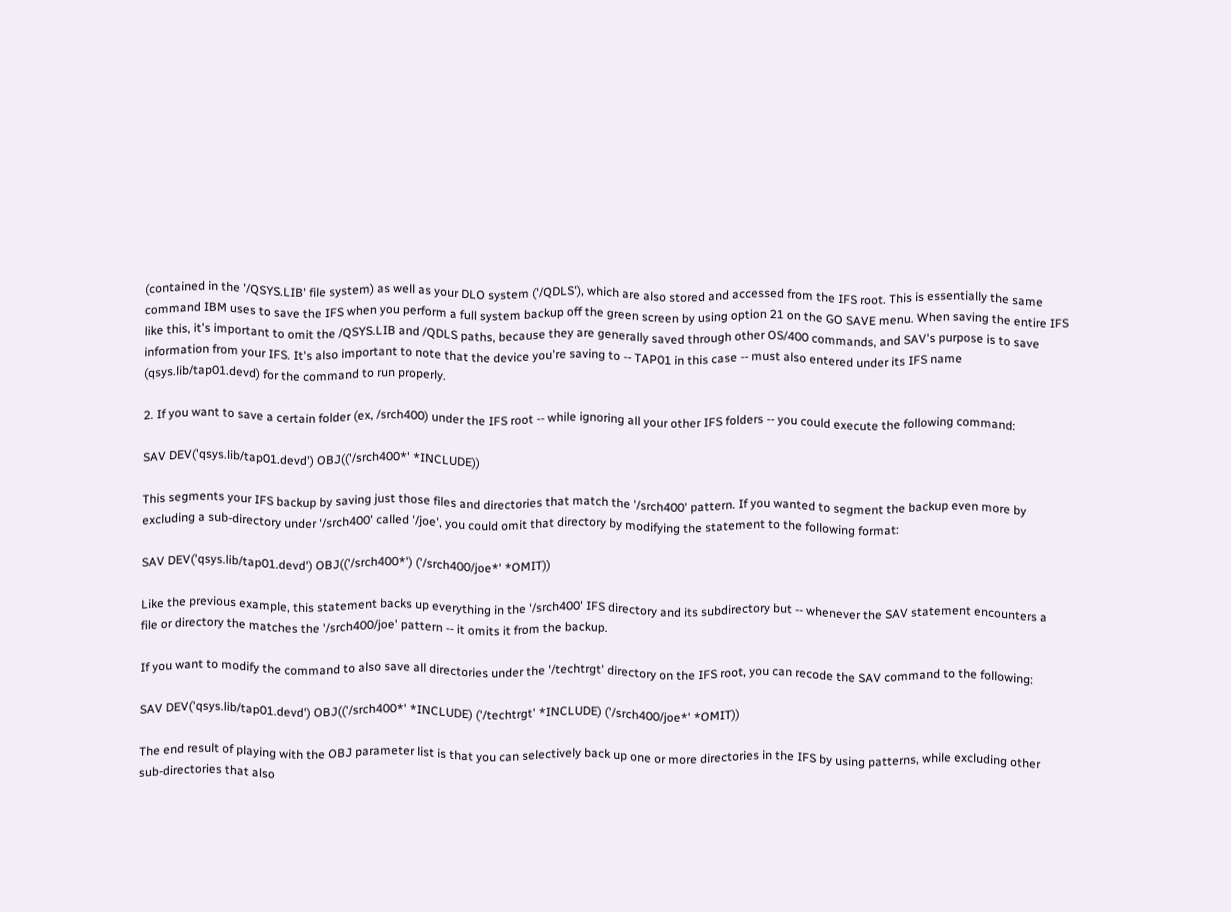(contained in the '/QSYS.LIB' file system) as well as your DLO system ('/QDLS'), which are also stored and accessed from the IFS root. This is essentially the same command IBM uses to save the IFS when you perform a full system backup off the green screen by using option 21 on the GO SAVE menu. When saving the entire IFS like this, it's important to omit the /QSYS.LIB and /QDLS paths, because they are generally saved through other OS/400 commands, and SAV's purpose is to save information from your IFS. It's also important to note that the device you're saving to -- TAP01 in this case -- must also entered under its IFS name (qsys.lib/tap01.devd) for the command to run properly.

2. If you want to save a certain folder (ex, /srch400) under the IFS root -- while ignoring all your other IFS folders -- you could execute the following command:

SAV DEV('qsys.lib/tap01.devd') OBJ(('/srch400*' *INCLUDE))

This segments your IFS backup by saving just those files and directories that match the '/srch400' pattern. If you wanted to segment the backup even more by excluding a sub-directory under '/srch400' called '/joe', you could omit that directory by modifying the statement to the following format:

SAV DEV('qsys.lib/tap01.devd') OBJ(('/srch400*') ('/srch400/joe*' *OMIT))

Like the previous example, this statement backs up everything in the '/srch400' IFS directory and its subdirectory but -- whenever the SAV statement encounters a file or directory the matches the '/srch400/joe' pattern -- it omits it from the backup.

If you want to modify the command to also save all directories under the '/techtrgt' directory on the IFS root, you can recode the SAV command to the following:

SAV DEV('qsys.lib/tap01.devd') OBJ(('/srch400*' *INCLUDE) ('/techtrgt' *INCLUDE) ('/srch400/joe*' *OMIT))

The end result of playing with the OBJ parameter list is that you can selectively back up one or more directories in the IFS by using patterns, while excluding other sub-directories that also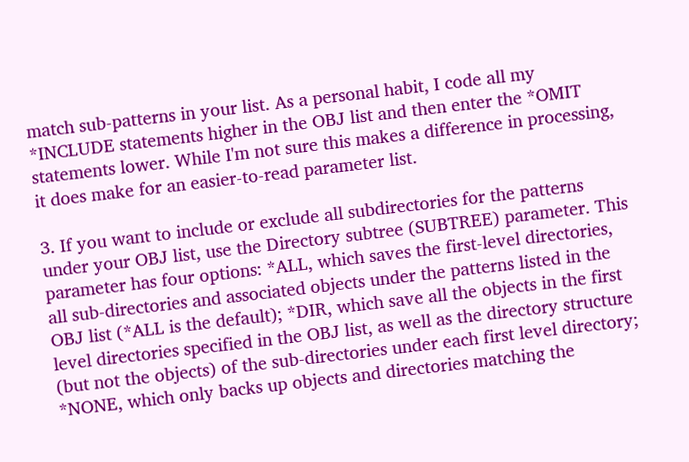match sub-patterns in your list. As a personal habit, I code all my *INCLUDE statements higher in the OBJ list and then enter the *OMIT statements lower. While I'm not sure this makes a difference in processing, it does make for an easier-to-read parameter list.

3. If you want to include or exclude all subdirectories for the patterns under your OBJ list, use the Directory subtree (SUBTREE) parameter. This parameter has four options: *ALL, which saves the first-level directories, all sub-directories and associated objects under the patterns listed in the OBJ list (*ALL is the default); *DIR, which save all the objects in the first level directories specified in the OBJ list, as well as the directory structure (but not the objects) of the sub-directories under each first level directory; *NONE, which only backs up objects and directories matching the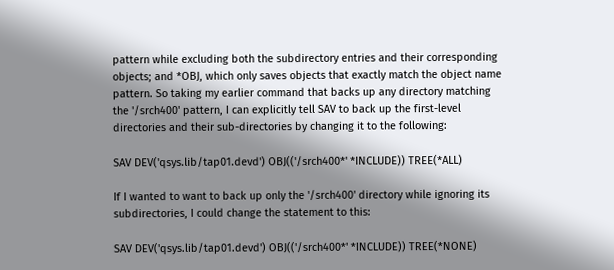pattern while excluding both the subdirectory entries and their corresponding objects; and *OBJ, which only saves objects that exactly match the object name pattern. So taking my earlier command that backs up any directory matching the '/srch400' pattern, I can explicitly tell SAV to back up the first-level directories and their sub-directories by changing it to the following:

SAV DEV('qsys.lib/tap01.devd') OBJ(('/srch400*' *INCLUDE)) TREE(*ALL)

If I wanted to want to back up only the '/srch400' directory while ignoring its subdirectories, I could change the statement to this:

SAV DEV('qsys.lib/tap01.devd') OBJ(('/srch400*' *INCLUDE)) TREE(*NONE)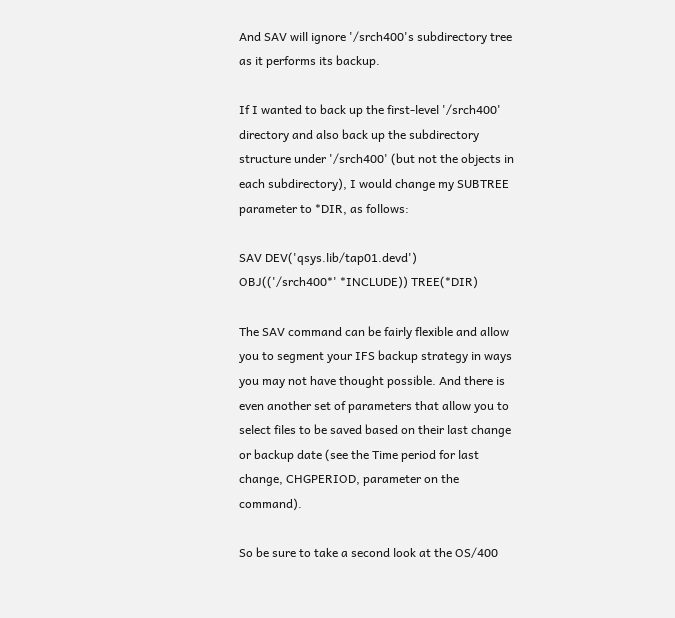And SAV will ignore '/srch400's subdirectory tree as it performs its backup.

If I wanted to back up the first-level '/srch400' directory and also back up the subdirectory structure under '/srch400' (but not the objects in each subdirectory), I would change my SUBTREE parameter to *DIR, as follows:

SAV DEV('qsys.lib/tap01.devd') OBJ(('/srch400*' *INCLUDE)) TREE(*DIR)

The SAV command can be fairly flexible and allow you to segment your IFS backup strategy in ways you may not have thought possible. And there is even another set of parameters that allow you to select files to be saved based on their last change or backup date (see the Time period for last change, CHGPERIOD, parameter on the command).

So be sure to take a second look at the OS/400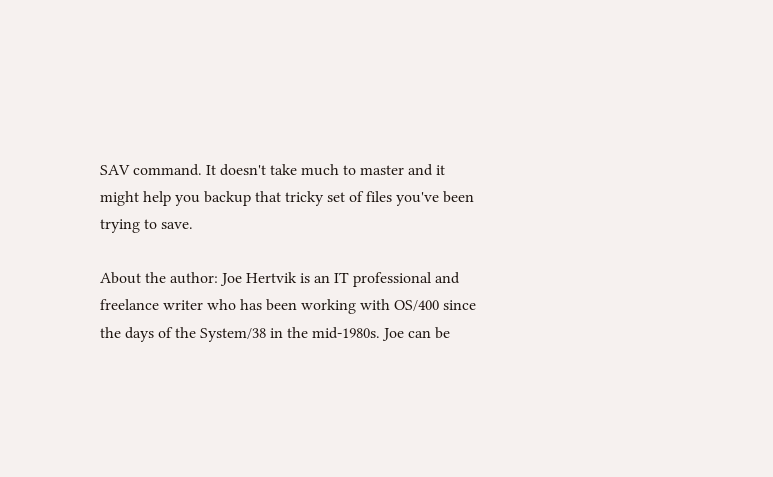SAV command. It doesn't take much to master and it might help you backup that tricky set of files you've been trying to save.

About the author: Joe Hertvik is an IT professional and freelance writer who has been working with OS/400 since the days of the System/38 in the mid-1980s. Joe can be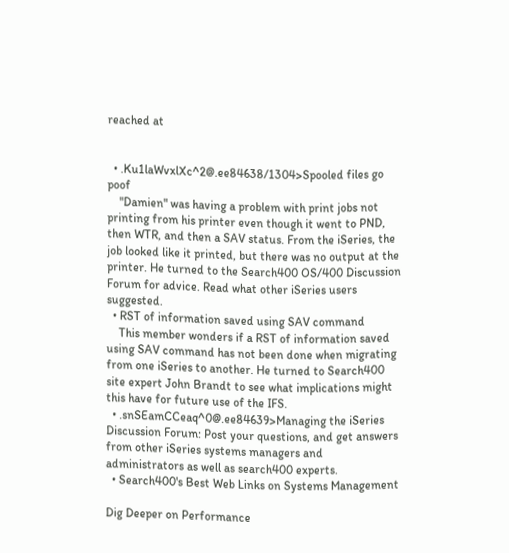reached at


  • .Ku1laWvxlXc^2@.ee84638/1304>Spooled files go poof
    "Damien" was having a problem with print jobs not printing from his printer even though it went to PND, then WTR, and then a SAV status. From the iSeries, the job looked like it printed, but there was no output at the printer. He turned to the Search400 OS/400 Discussion Forum for advice. Read what other iSeries users suggested.
  • RST of information saved using SAV command
    This member wonders if a RST of information saved using SAV command has not been done when migrating from one iSeries to another. He turned to Search400 site expert John Brandt to see what implications might this have for future use of the IFS.
  • .snSEamCCeaq^0@.ee84639>Managing the iSeries Discussion Forum: Post your questions, and get answers from other iSeries systems managers and administrators as well as search400 experts.
  • Search400's Best Web Links on Systems Management

Dig Deeper on Performance